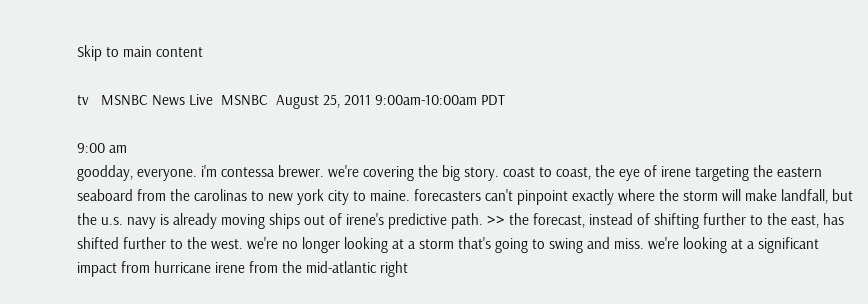Skip to main content

tv   MSNBC News Live  MSNBC  August 25, 2011 9:00am-10:00am PDT

9:00 am
goodday, everyone. i'm contessa brewer. we're covering the big story. coast to coast, the eye of irene targeting the eastern seaboard from the carolinas to new york city to maine. forecasters can't pinpoint exactly where the storm will make landfall, but the u.s. navy is already moving ships out of irene's predictive path. >> the forecast, instead of shifting further to the east, has shifted further to the west. we're no longer looking at a storm that's going to swing and miss. we're looking at a significant impact from hurricane irene from the mid-atlantic right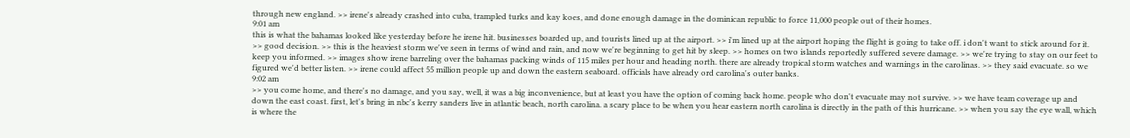through new england. >> irene's already crashed into cuba, trampled turks and kay koes, and done enough damage in the dominican republic to force 11,000 people out of their homes.
9:01 am
this is what the bahamas looked like yesterday before he irene hit. businesses boarded up, and tourists lined up at the airport. >> i'm lined up at the airport hoping the flight is going to take off. i don't want to stick around for it. >> good decision. >> this is the heaviest storm we've seen in terms of wind and rain, and now we're beginning to get hit by sleep. >> homes on two islands reportedly suffered severe damage. >> we're trying to stay on our feet to keep you informed. >> images show irene barreling over the bahamas packing winds of 115 miles per hour and heading north. there are already tropical storm watches and warnings in the carolinas. >> they said evacuate. so we figured we'd better listen. >> irene could affect 55 million people up and down the eastern seaboard. officials have already ord carolina's outer banks.
9:02 am
>> you come home, and there's no damage, and you say, well, it was a big inconvenience, but at least you have the option of coming back home. people who don't evacuate may not survive. >> we have team coverage up and down the east coast. first, let's bring in nbc's kerry sanders live in atlantic beach, north carolina. a scary place to be when you hear eastern north carolina is directly in the path of this hurricane. >> when you say the eye wall, which is where the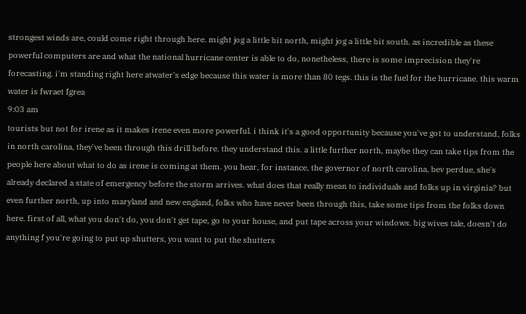strongest winds are, could come right through here. might jog a little bit north, might jog a little bit south. as incredible as these powerful computers are and what the national hurricane center is able to do, nonetheless, there is some imprecision they're forecasting. i'm standing right here atwater's edge because this water is more than 80 tegs. this is the fuel for the hurricane. this warm water is fwraet fgrea
9:03 am
tourists but not for irene as it makes irene even more powerful. i think it's a good opportunity because you've got to understand, folks in north carolina, they've been through this drill before. they understand this. a little further north, maybe they can take tips from the people here about what to do as irene is coming at them. you hear, for instance, the governor of north carolina, bev perdue, she's already declared a state of emergency before the storm arrives. what does that really mean to individuals and folks up in virginia? but even further north, up into maryland and new england, folks who have never been through this, take some tips from the folks down here. first of all, what you don't do, you don't get tape, go to your house, and put tape across your windows. big wives tale, doesn't do anything f you're going to put up shutters, you want to put the shutters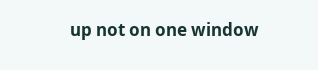up not on one window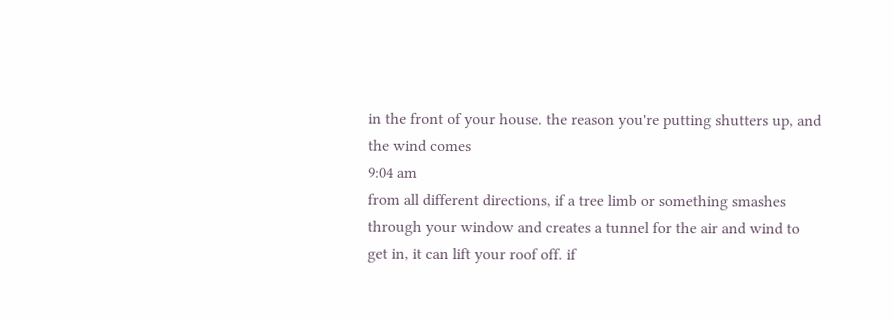in the front of your house. the reason you're putting shutters up, and the wind comes
9:04 am
from all different directions, if a tree limb or something smashes through your window and creates a tunnel for the air and wind to get in, it can lift your roof off. if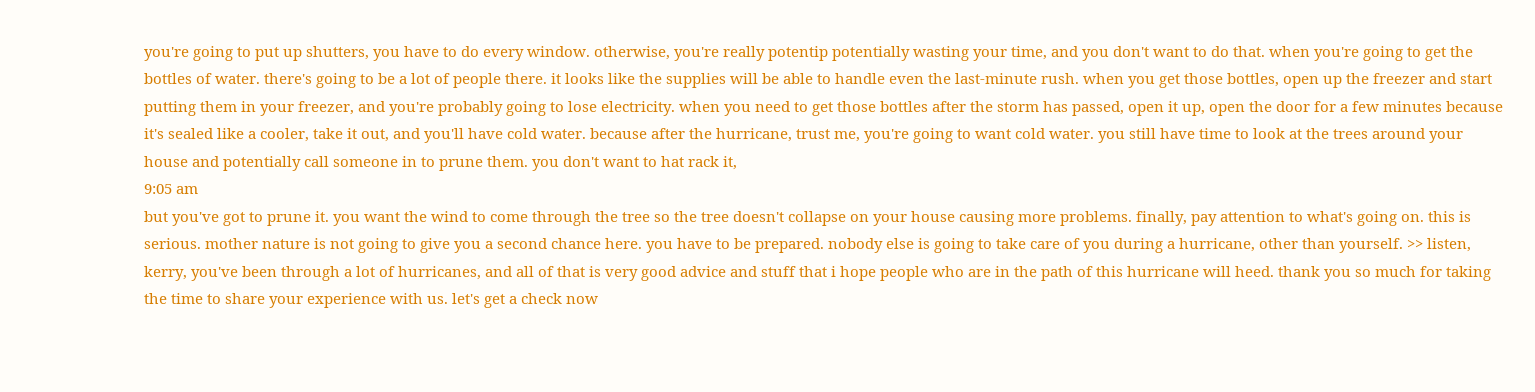you're going to put up shutters, you have to do every window. otherwise, you're really potentip potentially wasting your time, and you don't want to do that. when you're going to get the bottles of water. there's going to be a lot of people there. it looks like the supplies will be able to handle even the last-minute rush. when you get those bottles, open up the freezer and start putting them in your freezer, and you're probably going to lose electricity. when you need to get those bottles after the storm has passed, open it up, open the door for a few minutes because it's sealed like a cooler, take it out, and you'll have cold water. because after the hurricane, trust me, you're going to want cold water. you still have time to look at the trees around your house and potentially call someone in to prune them. you don't want to hat rack it,
9:05 am
but you've got to prune it. you want the wind to come through the tree so the tree doesn't collapse on your house causing more problems. finally, pay attention to what's going on. this is serious. mother nature is not going to give you a second chance here. you have to be prepared. nobody else is going to take care of you during a hurricane, other than yourself. >> listen, kerry, you've been through a lot of hurricanes, and all of that is very good advice and stuff that i hope people who are in the path of this hurricane will heed. thank you so much for taking the time to share your experience with us. let's get a check now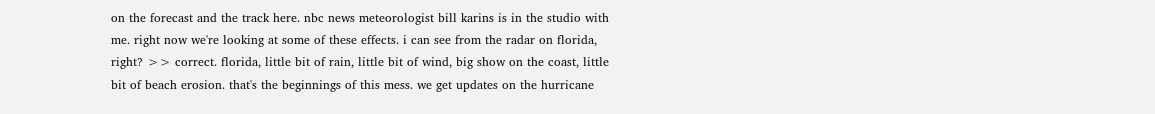on the forecast and the track here. nbc news meteorologist bill karins is in the studio with me. right now we're looking at some of these effects. i can see from the radar on florida, right? >> correct. florida, little bit of rain, little bit of wind, big show on the coast, little bit of beach erosion. that's the beginnings of this mess. we get updates on the hurricane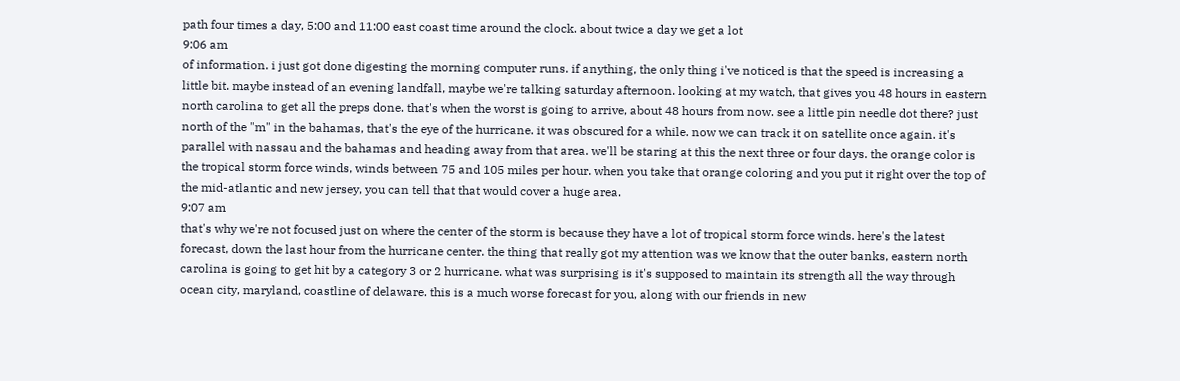path four times a day, 5:00 and 11:00 east coast time around the clock. about twice a day we get a lot
9:06 am
of information. i just got done digesting the morning computer runs. if anything, the only thing i've noticed is that the speed is increasing a little bit. maybe instead of an evening landfall, maybe we're talking saturday afternoon. looking at my watch, that gives you 48 hours in eastern north carolina to get all the preps done. that's when the worst is going to arrive, about 48 hours from now. see a little pin needle dot there? just north of the "m" in the bahamas, that's the eye of the hurricane. it was obscured for a while. now we can track it on satellite once again. it's parallel with nassau and the bahamas and heading away from that area. we'll be staring at this the next three or four days. the orange color is the tropical storm force winds, winds between 75 and 105 miles per hour. when you take that orange coloring and you put it right over the top of the mid-atlantic and new jersey, you can tell that that would cover a huge area.
9:07 am
that's why we're not focused just on where the center of the storm is because they have a lot of tropical storm force winds. here's the latest forecast, down the last hour from the hurricane center. the thing that really got my attention was we know that the outer banks, eastern north carolina is going to get hit by a category 3 or 2 hurricane. what was surprising is it's supposed to maintain its strength all the way through ocean city, maryland, coastline of delaware. this is a much worse forecast for you, along with our friends in new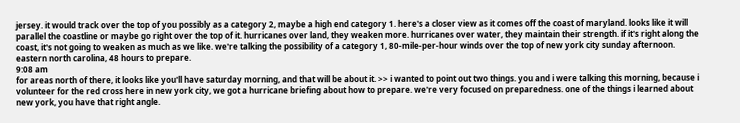jersey. it would track over the top of you possibly as a category 2, maybe a high end category 1. here's a closer view as it comes off the coast of maryland. looks like it will parallel the coastline or maybe go right over the top of it. hurricanes over land, they weaken more. hurricanes over water, they maintain their strength. if it's right along the coast, it's not going to weaken as much as we like. we're talking the possibility of a category 1, 80-mile-per-hour winds over the top of new york city sunday afternoon. eastern north carolina, 48 hours to prepare.
9:08 am
for areas north of there, it looks like you'll have saturday morning, and that will be about it. >> i wanted to point out two things. you and i were talking this morning, because i volunteer for the red cross here in new york city, we got a hurricane briefing about how to prepare. we're very focused on preparedness. one of the things i learned about new york, you have that right angle.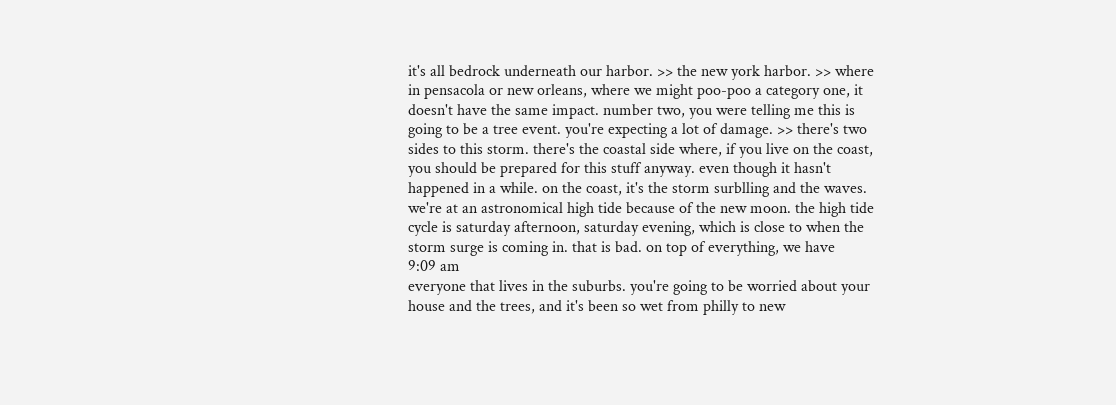it's all bedrock underneath our harbor. >> the new york harbor. >> where in pensacola or new orleans, where we might poo-poo a category one, it doesn't have the same impact. number two, you were telling me this is going to be a tree event. you're expecting a lot of damage. >> there's two sides to this storm. there's the coastal side where, if you live on the coast, you should be prepared for this stuff anyway. even though it hasn't happened in a while. on the coast, it's the storm surblling and the waves. we're at an astronomical high tide because of the new moon. the high tide cycle is saturday afternoon, saturday evening, which is close to when the storm surge is coming in. that is bad. on top of everything, we have
9:09 am
everyone that lives in the suburbs. you're going to be worried about your house and the trees, and it's been so wet from philly to new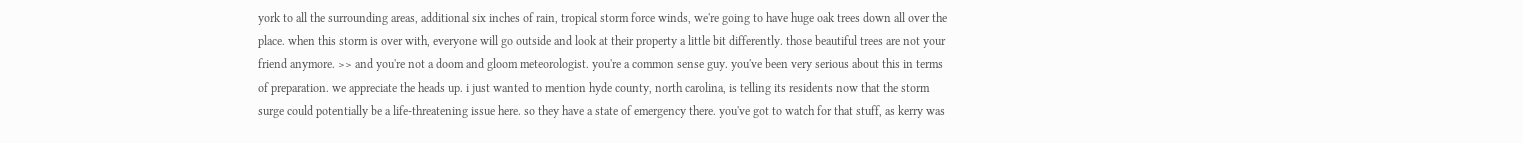york to all the surrounding areas, additional six inches of rain, tropical storm force winds, we're going to have huge oak trees down all over the place. when this storm is over with, everyone will go outside and look at their property a little bit differently. those beautiful trees are not your friend anymore. >> and you're not a doom and gloom meteorologist. you're a common sense guy. you've been very serious about this in terms of preparation. we appreciate the heads up. i just wanted to mention hyde county, north carolina, is telling its residents now that the storm surge could potentially be a life-threatening issue here. so they have a state of emergency there. you've got to watch for that stuff, as kerry was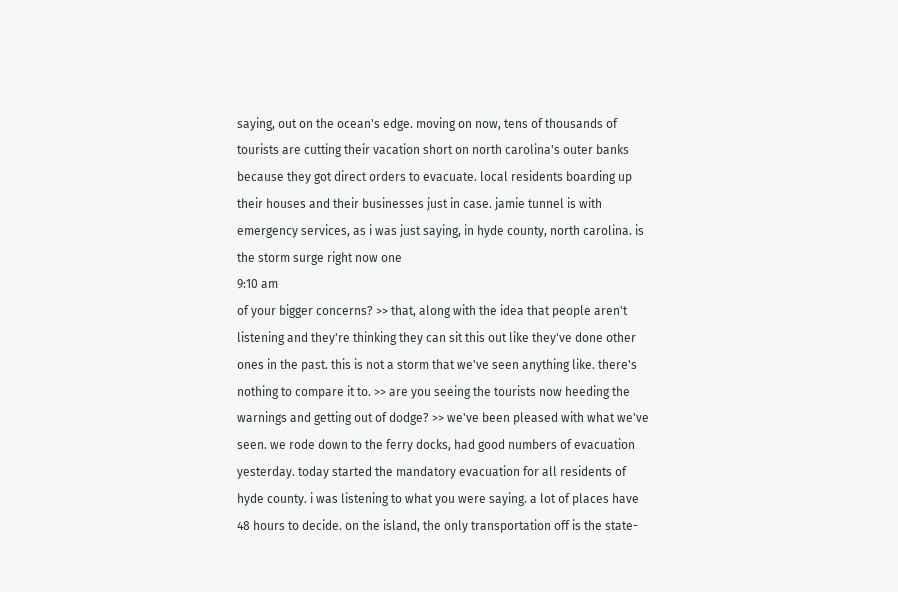saying, out on the ocean's edge. moving on now, tens of thousands of tourists are cutting their vacation short on north carolina's outer banks because they got direct orders to evacuate. local residents boarding up their houses and their businesses just in case. jamie tunnel is with emergency services, as i was just saying, in hyde county, north carolina. is the storm surge right now one
9:10 am
of your bigger concerns? >> that, along with the idea that people aren't listening and they're thinking they can sit this out like they've done other ones in the past. this is not a storm that we've seen anything like. there's nothing to compare it to. >> are you seeing the tourists now heeding the warnings and getting out of dodge? >> we've been pleased with what we've seen. we rode down to the ferry docks, had good numbers of evacuation yesterday. today started the mandatory evacuation for all residents of hyde county. i was listening to what you were saying. a lot of places have 48 hours to decide. on the island, the only transportation off is the state-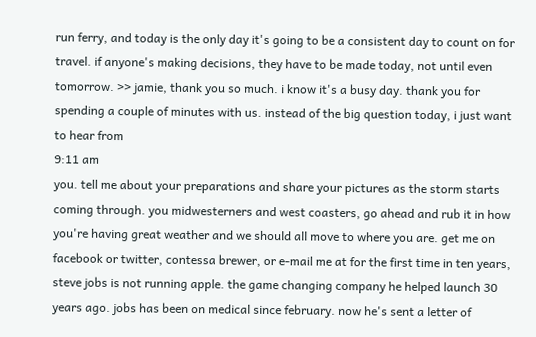run ferry, and today is the only day it's going to be a consistent day to count on for travel. if anyone's making decisions, they have to be made today, not until even tomorrow. >> jamie, thank you so much. i know it's a busy day. thank you for spending a couple of minutes with us. instead of the big question today, i just want to hear from
9:11 am
you. tell me about your preparations and share your pictures as the storm starts coming through. you midwesterners and west coasters, go ahead and rub it in how you're having great weather and we should all move to where you are. get me on facebook or twitter, contessa brewer, or e-mail me at for the first time in ten years, steve jobs is not running apple. the game changing company he helped launch 30 years ago. jobs has been on medical since february. now he's sent a letter of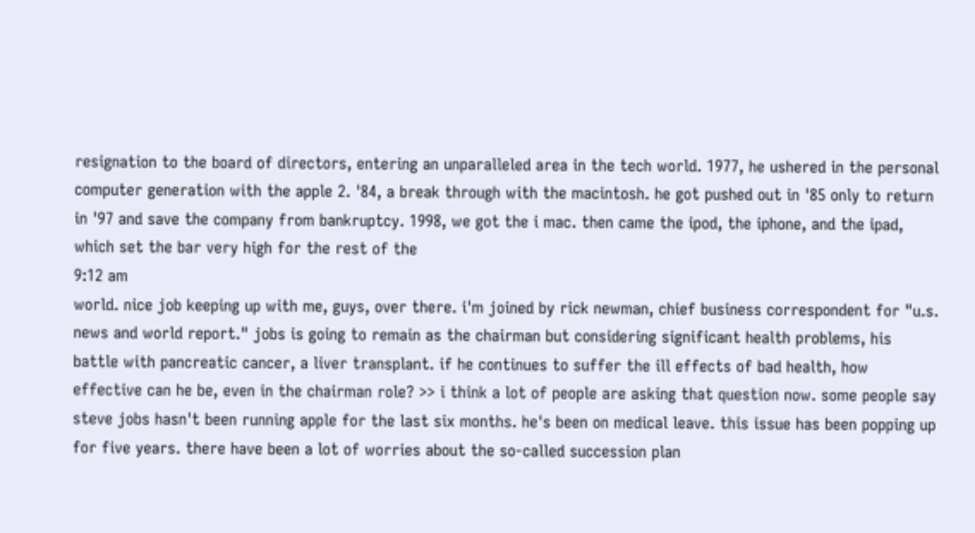resignation to the board of directors, entering an unparalleled area in the tech world. 1977, he ushered in the personal computer generation with the apple 2. '84, a break through with the macintosh. he got pushed out in '85 only to return in '97 and save the company from bankruptcy. 1998, we got the i mac. then came the ipod, the iphone, and the ipad, which set the bar very high for the rest of the
9:12 am
world. nice job keeping up with me, guys, over there. i'm joined by rick newman, chief business correspondent for "u.s. news and world report." jobs is going to remain as the chairman but considering significant health problems, his battle with pancreatic cancer, a liver transplant. if he continues to suffer the ill effects of bad health, how effective can he be, even in the chairman role? >> i think a lot of people are asking that question now. some people say steve jobs hasn't been running apple for the last six months. he's been on medical leave. this issue has been popping up for five years. there have been a lot of worries about the so-called succession plan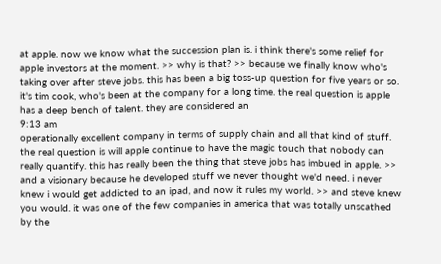at apple. now we know what the succession plan is. i think there's some relief for apple investors at the moment. >> why is that? >> because we finally know who's taking over after steve jobs. this has been a big toss-up question for five years or so. it's tim cook, who's been at the company for a long time. the real question is apple has a deep bench of talent. they are considered an
9:13 am
operationally excellent company in terms of supply chain and all that kind of stuff. the real question is will apple continue to have the magic touch that nobody can really quantify. this has really been the thing that steve jobs has imbued in apple. >> and a visionary because he developed stuff we never thought we'd need. i never knew i would get addicted to an ipad, and now it rules my world. >> and steve knew you would. it was one of the few companies in america that was totally unscathed by the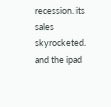recession. its sales skyrocketed. and the ipad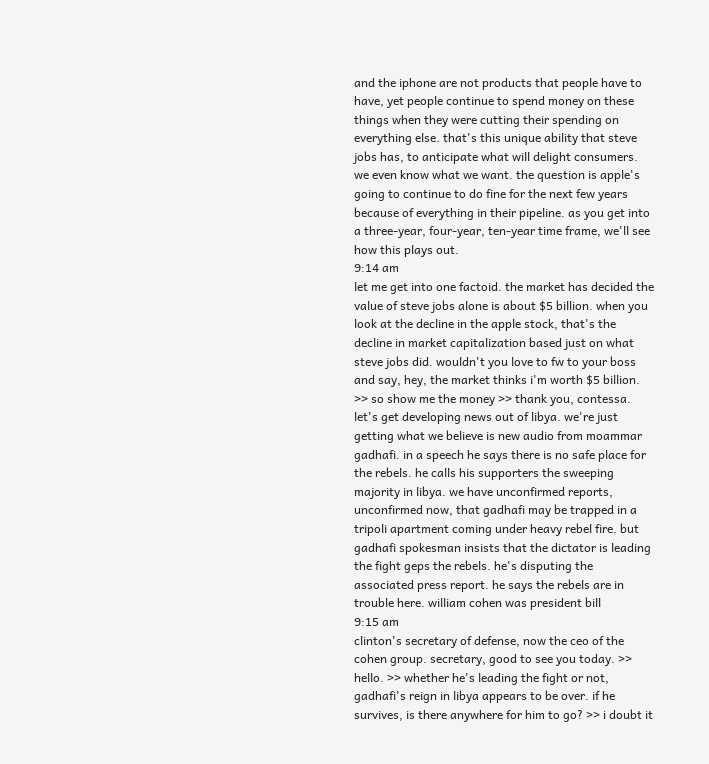and the iphone are not products that people have to have, yet people continue to spend money on these things when they were cutting their spending on everything else. that's this unique ability that steve jobs has, to anticipate what will delight consumers. we even know what we want. the question is apple's going to continue to do fine for the next few years because of everything in their pipeline. as you get into a three-year, four-year, ten-year time frame, we'll see how this plays out.
9:14 am
let me get into one factoid. the market has decided the value of steve jobs alone is about $5 billion. when you look at the decline in the apple stock, that's the decline in market capitalization based just on what steve jobs did. wouldn't you love to fw to your boss and say, hey, the market thinks i'm worth $5 billion. >> so show me the money >> thank you, contessa. let's get developing news out of libya. we're just getting what we believe is new audio from moammar gadhafi. in a speech he says there is no safe place for the rebels. he calls his supporters the sweeping majority in libya. we have unconfirmed reports, unconfirmed now, that gadhafi may be trapped in a tripoli apartment coming under heavy rebel fire. but gadhafi spokesman insists that the dictator is leading the fight geps the rebels. he's disputing the associated press report. he says the rebels are in trouble here. william cohen was president bill
9:15 am
clinton's secretary of defense, now the ceo of the cohen group. secretary, good to see you today. >> hello. >> whether he's leading the fight or not, gadhafi's reign in libya appears to be over. if he survives, is there anywhere for him to go? >> i doubt it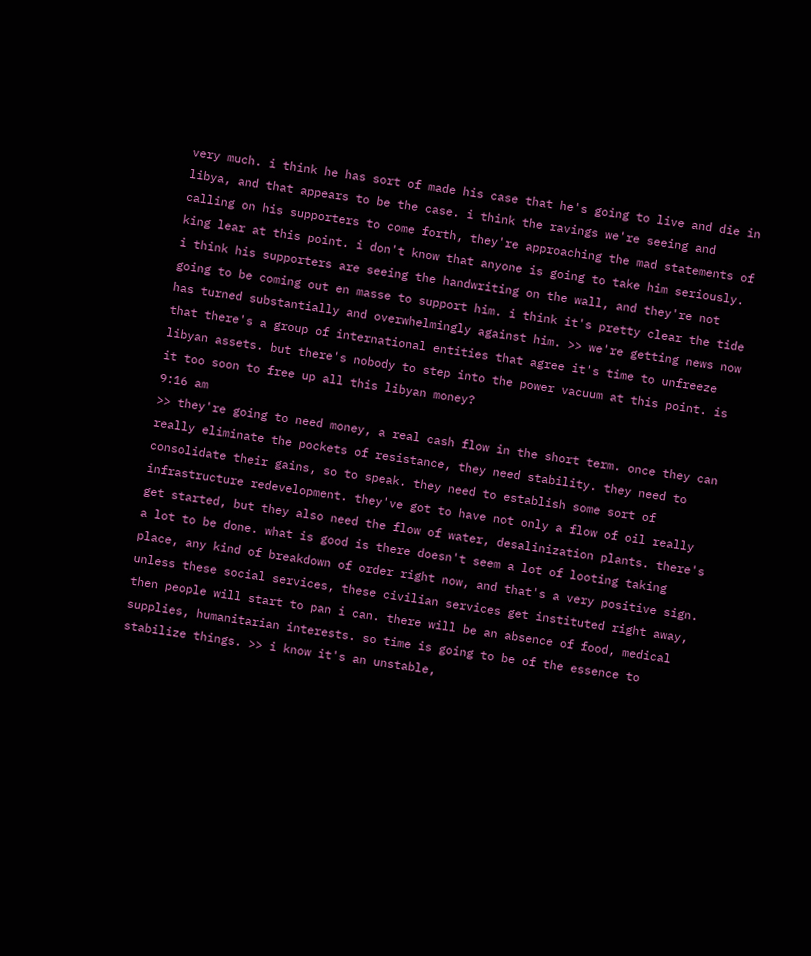very much. i think he has sort of made his case that he's going to live and die in libya, and that appears to be the case. i think the ravings we're seeing and calling on his supporters to come forth, they're approaching the mad statements of king lear at this point. i don't know that anyone is going to take him seriously. i think his supporters are seeing the handwriting on the wall, and they're not going to be coming out en masse to support him. i think it's pretty clear the tide has turned substantially and overwhelmingly against him. >> we're getting news now that there's a group of international entities that agree it's time to unfreeze libyan assets. but there's nobody to step into the power vacuum at this point. is it too soon to free up all this libyan money?
9:16 am
>> they're going to need money, a real cash flow in the short term. once they can really eliminate the pockets of resistance, they need stability. they need to consolidate their gains, so to speak. they need to establish some sort of infrastructure redevelopment. they've got to have not only a flow of oil really get started, but they also need the flow of water, desalinization plants. there's a lot to be done. what is good is there doesn't seem a lot of looting taking place, any kind of breakdown of order right now, and that's a very positive sign. unless these social services, these civilian services get instituted right away, then people will start to pan i can. there will be an absence of food, medical supplies, humanitarian interests. so time is going to be of the essence to stabilize things. >> i know it's an unstable,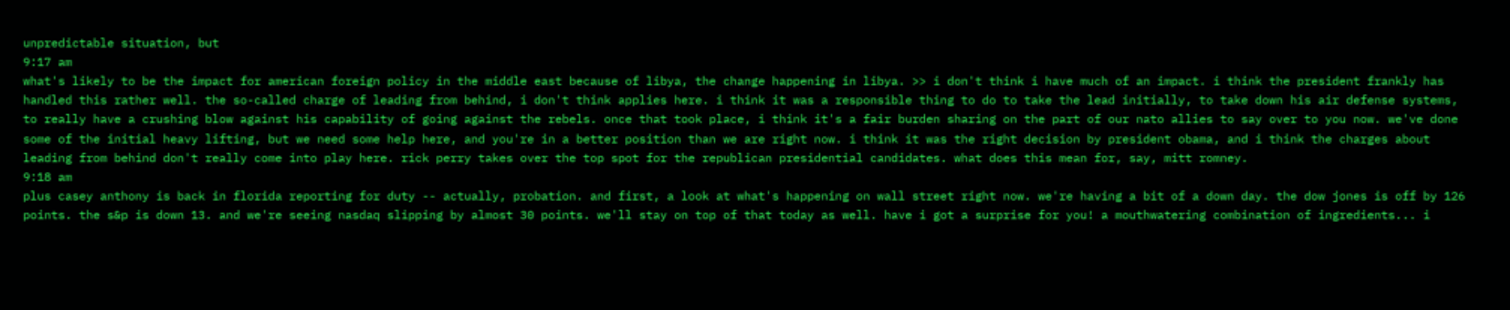unpredictable situation, but
9:17 am
what's likely to be the impact for american foreign policy in the middle east because of libya, the change happening in libya. >> i don't think i have much of an impact. i think the president frankly has handled this rather well. the so-called charge of leading from behind, i don't think applies here. i think it was a responsible thing to do to take the lead initially, to take down his air defense systems, to really have a crushing blow against his capability of going against the rebels. once that took place, i think it's a fair burden sharing on the part of our nato allies to say over to you now. we've done some of the initial heavy lifting, but we need some help here, and you're in a better position than we are right now. i think it was the right decision by president obama, and i think the charges about leading from behind don't really come into play here. rick perry takes over the top spot for the republican presidential candidates. what does this mean for, say, mitt romney.
9:18 am
plus casey anthony is back in florida reporting for duty -- actually, probation. and first, a look at what's happening on wall street right now. we're having a bit of a down day. the dow jones is off by 126 points. the s&p is down 13. and we're seeing nasdaq slipping by almost 30 points. we'll stay on top of that today as well. have i got a surprise for you! a mouthwatering combination of ingredients... i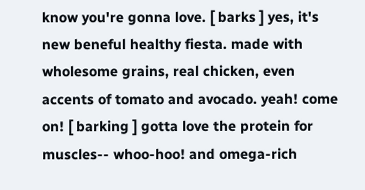know you're gonna love. [ barks ] yes, it's new beneful healthy fiesta. made with wholesome grains, real chicken, even accents of tomato and avocado. yeah! come on! [ barking ] gotta love the protein for muscles-- whoo-hoo! and omega-rich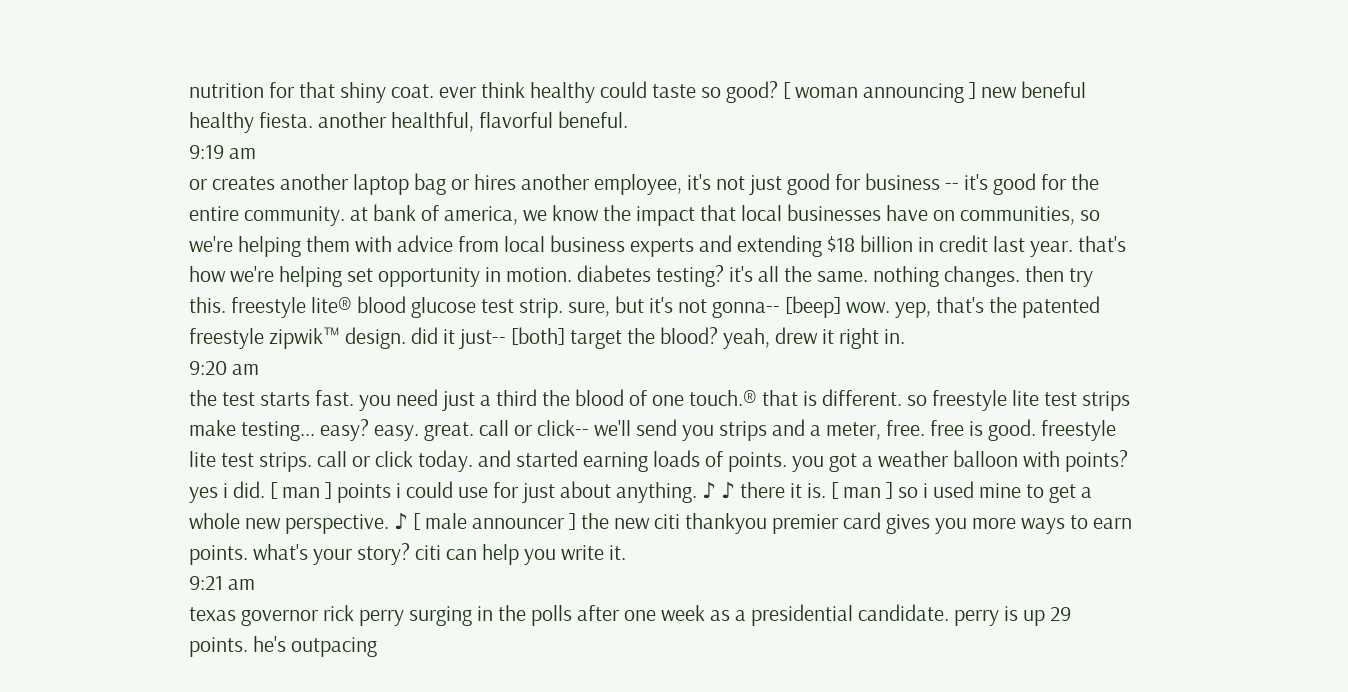nutrition for that shiny coat. ever think healthy could taste so good? [ woman announcing ] new beneful healthy fiesta. another healthful, flavorful beneful.
9:19 am
or creates another laptop bag or hires another employee, it's not just good for business -- it's good for the entire community. at bank of america, we know the impact that local businesses have on communities, so we're helping them with advice from local business experts and extending $18 billion in credit last year. that's how we're helping set opportunity in motion. diabetes testing? it's all the same. nothing changes. then try this. freestyle lite® blood glucose test strip. sure, but it's not gonna-- [beep] wow. yep, that's the patented freestyle zipwik™ design. did it just-- [both] target the blood? yeah, drew it right in.
9:20 am
the test starts fast. you need just a third the blood of one touch.® that is different. so freestyle lite test strips make testing... easy? easy. great. call or click-- we'll send you strips and a meter, free. free is good. freestyle lite test strips. call or click today. and started earning loads of points. you got a weather balloon with points? yes i did. [ man ] points i could use for just about anything. ♪ ♪ there it is. [ man ] so i used mine to get a whole new perspective. ♪ [ male announcer ] the new citi thankyou premier card gives you more ways to earn points. what's your story? citi can help you write it.
9:21 am
texas governor rick perry surging in the polls after one week as a presidential candidate. perry is up 29 points. he's outpacing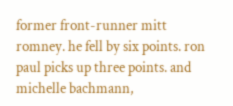former front-runner mitt romney. he fell by six points. ron paul picks up three points. and michelle bachmann,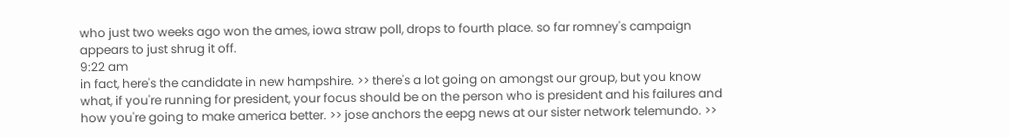who just two weeks ago won the ames, iowa straw poll, drops to fourth place. so far romney's campaign appears to just shrug it off.
9:22 am
in fact, here's the candidate in new hampshire. >> there's a lot going on amongst our group, but you know what, if you're running for president, your focus should be on the person who is president and his failures and how you're going to make america better. >> jose anchors the eepg news at our sister network telemundo. >>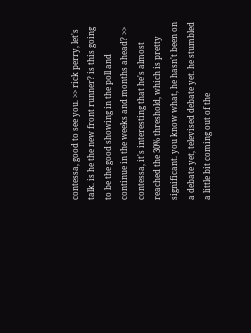contessa, good to see you. >> rick perry, let's talk. is he the new front runner? is this going to be the good showing in the poll and continue in the weeks and months ahead? >> contessa, it's interesting that he's almost reached the 30% threshold, which is pretty significant. you know what, he hasn't been on a debate yet, televised debate yet. he stumbled a little bit coming out of the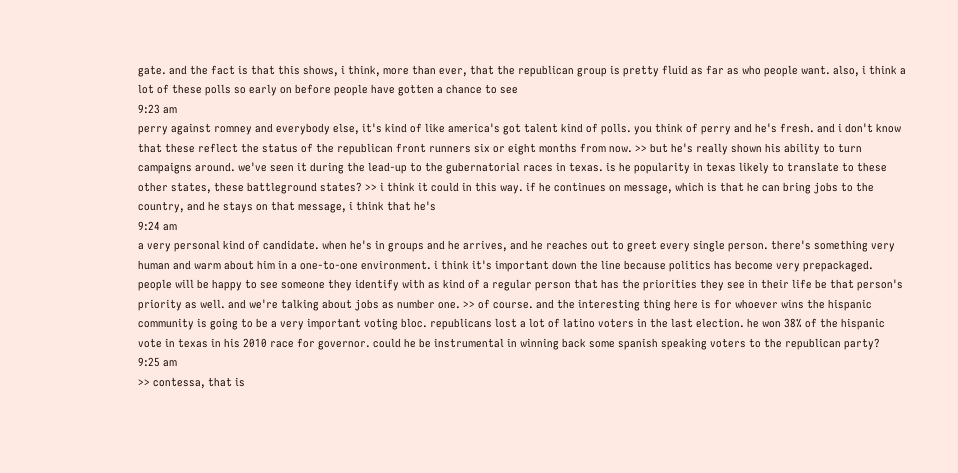gate. and the fact is that this shows, i think, more than ever, that the republican group is pretty fluid as far as who people want. also, i think a lot of these polls so early on before people have gotten a chance to see
9:23 am
perry against romney and everybody else, it's kind of like america's got talent kind of polls. you think of perry and he's fresh. and i don't know that these reflect the status of the republican front runners six or eight months from now. >> but he's really shown his ability to turn campaigns around. we've seen it during the lead-up to the gubernatorial races in texas. is he popularity in texas likely to translate to these other states, these battleground states? >> i think it could in this way. if he continues on message, which is that he can bring jobs to the country, and he stays on that message, i think that he's
9:24 am
a very personal kind of candidate. when he's in groups and he arrives, and he reaches out to greet every single person. there's something very human and warm about him in a one-to-one environment. i think it's important down the line because politics has become very prepackaged. people will be happy to see someone they identify with as kind of a regular person that has the priorities they see in their life be that person's priority as well. and we're talking about jobs as number one. >> of course. and the interesting thing here is for whoever wins the hispanic community is going to be a very important voting bloc. republicans lost a lot of latino voters in the last election. he won 38% of the hispanic vote in texas in his 2010 race for governor. could he be instrumental in winning back some spanish speaking voters to the republican party?
9:25 am
>> contessa, that is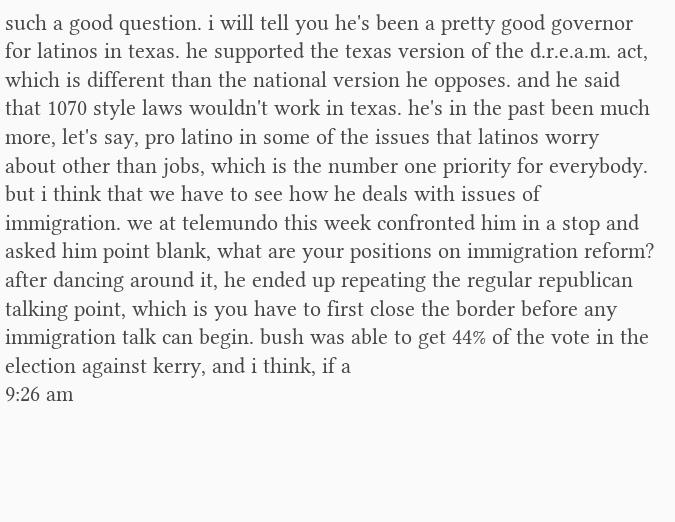such a good question. i will tell you he's been a pretty good governor for latinos in texas. he supported the texas version of the d.r.e.a.m. act, which is different than the national version he opposes. and he said that 1070 style laws wouldn't work in texas. he's in the past been much more, let's say, pro latino in some of the issues that latinos worry about other than jobs, which is the number one priority for everybody. but i think that we have to see how he deals with issues of immigration. we at telemundo this week confronted him in a stop and asked him point blank, what are your positions on immigration reform? after dancing around it, he ended up repeating the regular republican talking point, which is you have to first close the border before any immigration talk can begin. bush was able to get 44% of the vote in the election against kerry, and i think, if a
9:26 am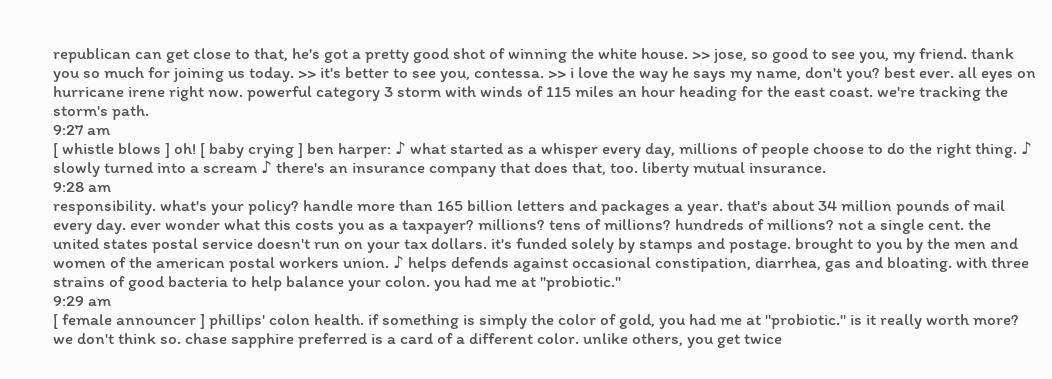republican can get close to that, he's got a pretty good shot of winning the white house. >> jose, so good to see you, my friend. thank you so much for joining us today. >> it's better to see you, contessa. >> i love the way he says my name, don't you? best ever. all eyes on hurricane irene right now. powerful category 3 storm with winds of 115 miles an hour heading for the east coast. we're tracking the storm's path.
9:27 am
[ whistle blows ] oh! [ baby crying ] ben harper: ♪ what started as a whisper every day, millions of people choose to do the right thing. ♪ slowly turned into a scream ♪ there's an insurance company that does that, too. liberty mutual insurance.
9:28 am
responsibility. what's your policy? handle more than 165 billion letters and packages a year. that's about 34 million pounds of mail every day. ever wonder what this costs you as a taxpayer? millions? tens of millions? hundreds of millions? not a single cent. the united states postal service doesn't run on your tax dollars. it's funded solely by stamps and postage. brought to you by the men and women of the american postal workers union. ♪ helps defends against occasional constipation, diarrhea, gas and bloating. with three strains of good bacteria to help balance your colon. you had me at "probiotic."
9:29 am
[ female announcer ] phillips' colon health. if something is simply the color of gold, you had me at "probiotic." is it really worth more? we don't think so. chase sapphire preferred is a card of a different color. unlike others, you get twice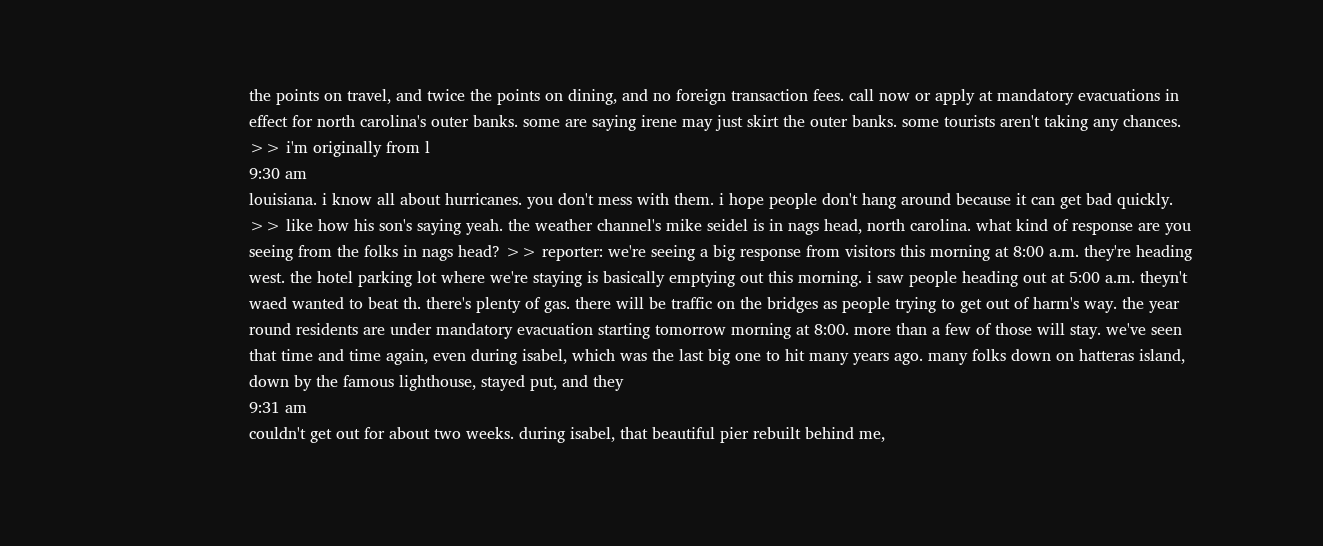the points on travel, and twice the points on dining, and no foreign transaction fees. call now or apply at mandatory evacuations in effect for north carolina's outer banks. some are saying irene may just skirt the outer banks. some tourists aren't taking any chances. >> i'm originally from l
9:30 am
louisiana. i know all about hurricanes. you don't mess with them. i hope people don't hang around because it can get bad quickly. >> like how his son's saying yeah. the weather channel's mike seidel is in nags head, north carolina. what kind of response are you seeing from the folks in nags head? >> reporter: we're seeing a big response from visitors this morning at 8:00 a.m. they're heading west. the hotel parking lot where we're staying is basically emptying out this morning. i saw people heading out at 5:00 a.m. theyn't waed wanted to beat th. there's plenty of gas. there will be traffic on the bridges as people trying to get out of harm's way. the year round residents are under mandatory evacuation starting tomorrow morning at 8:00. more than a few of those will stay. we've seen that time and time again, even during isabel, which was the last big one to hit many years ago. many folks down on hatteras island, down by the famous lighthouse, stayed put, and they
9:31 am
couldn't get out for about two weeks. during isabel, that beautiful pier rebuilt behind me,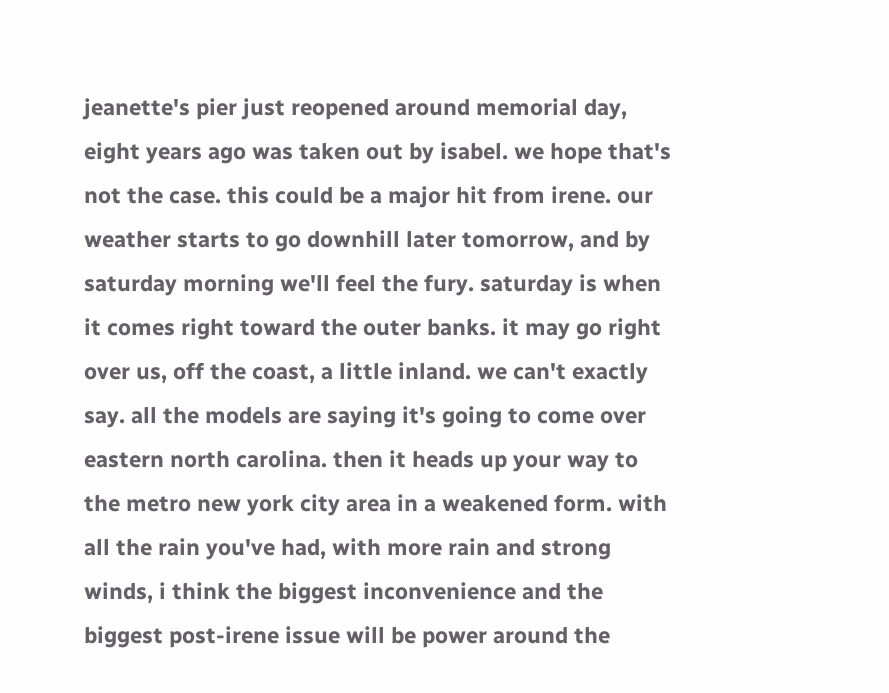jeanette's pier just reopened around memorial day, eight years ago was taken out by isabel. we hope that's not the case. this could be a major hit from irene. our weather starts to go downhill later tomorrow, and by saturday morning we'll feel the fury. saturday is when it comes right toward the outer banks. it may go right over us, off the coast, a little inland. we can't exactly say. all the models are saying it's going to come over eastern north carolina. then it heads up your way to the metro new york city area in a weakened form. with all the rain you've had, with more rain and strong winds, i think the biggest inconvenience and the biggest post-irene issue will be power around the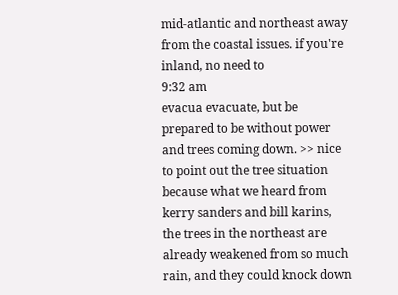mid-atlantic and northeast away from the coastal issues. if you're inland, no need to
9:32 am
evacua evacuate, but be prepared to be without power and trees coming down. >> nice to point out the tree situation because what we heard from kerry sanders and bill karins, the trees in the northeast are already weakened from so much rain, and they could knock down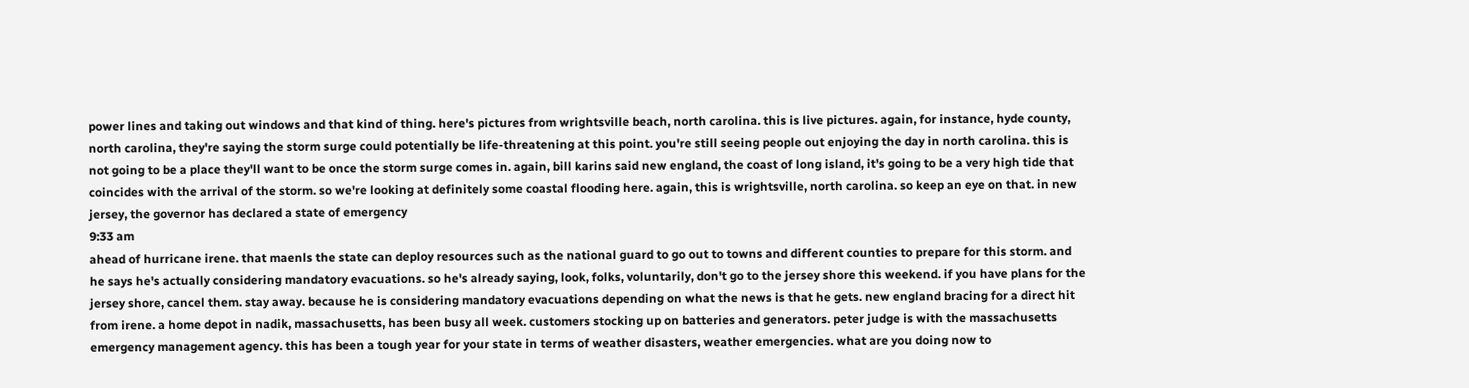power lines and taking out windows and that kind of thing. here's pictures from wrightsville beach, north carolina. this is live pictures. again, for instance, hyde county, north carolina, they're saying the storm surge could potentially be life-threatening at this point. you're still seeing people out enjoying the day in north carolina. this is not going to be a place they'll want to be once the storm surge comes in. again, bill karins said new england, the coast of long island, it's going to be a very high tide that coincides with the arrival of the storm. so we're looking at definitely some coastal flooding here. again, this is wrightsville, north carolina. so keep an eye on that. in new jersey, the governor has declared a state of emergency
9:33 am
ahead of hurricane irene. that maenls the state can deploy resources such as the national guard to go out to towns and different counties to prepare for this storm. and he says he's actually considering mandatory evacuations. so he's already saying, look, folks, voluntarily, don't go to the jersey shore this weekend. if you have plans for the jersey shore, cancel them. stay away. because he is considering mandatory evacuations depending on what the news is that he gets. new england bracing for a direct hit from irene. a home depot in nadik, massachusetts, has been busy all week. customers stocking up on batteries and generators. peter judge is with the massachusetts emergency management agency. this has been a tough year for your state in terms of weather disasters, weather emergencies. what are you doing now to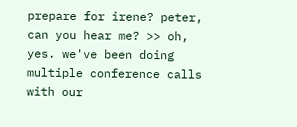prepare for irene? peter, can you hear me? >> oh, yes. we've been doing multiple conference calls with our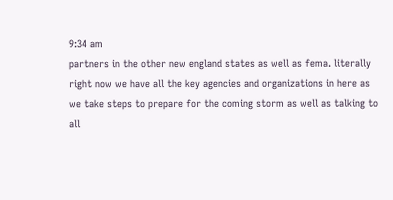9:34 am
partners in the other new england states as well as fema. literally right now we have all the key agencies and organizations in here as we take steps to prepare for the coming storm as well as talking to all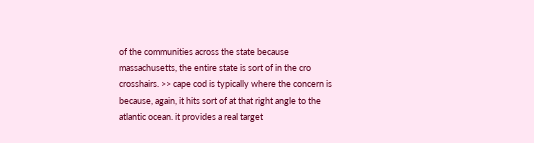of the communities across the state because massachusetts, the entire state is sort of in the cro crosshairs. >> cape cod is typically where the concern is because, again, it hits sort of at that right angle to the atlantic ocean. it provides a real target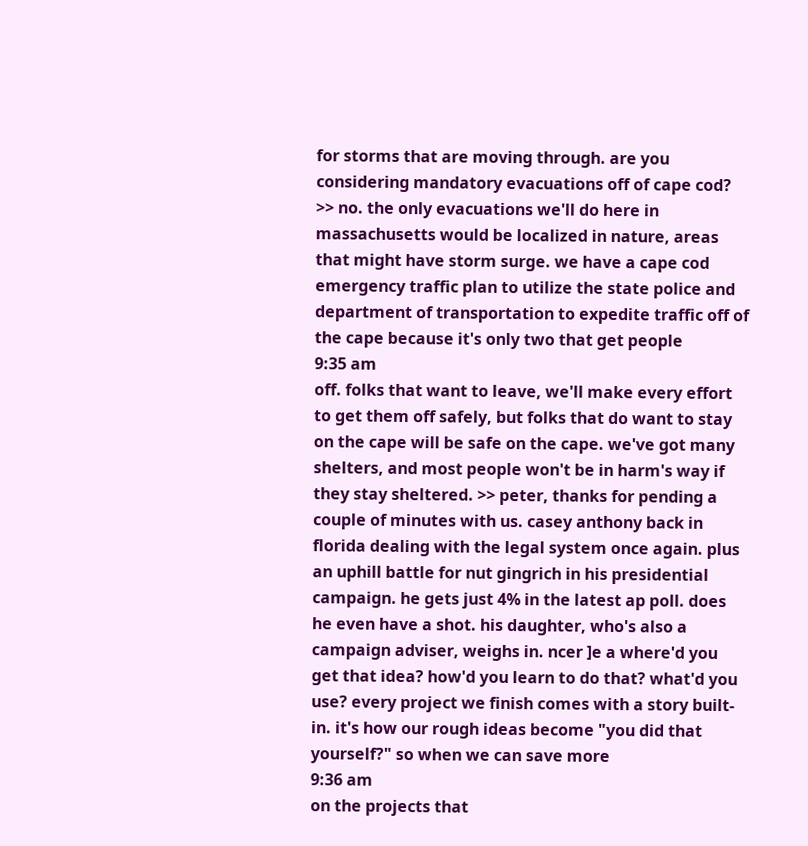for storms that are moving through. are you considering mandatory evacuations off of cape cod? >> no. the only evacuations we'll do here in massachusetts would be localized in nature, areas that might have storm surge. we have a cape cod emergency traffic plan to utilize the state police and department of transportation to expedite traffic off of the cape because it's only two that get people
9:35 am
off. folks that want to leave, we'll make every effort to get them off safely, but folks that do want to stay on the cape will be safe on the cape. we've got many shelters, and most people won't be in harm's way if they stay sheltered. >> peter, thanks for pending a couple of minutes with us. casey anthony back in florida dealing with the legal system once again. plus an uphill battle for nut gingrich in his presidential campaign. he gets just 4% in the latest ap poll. does he even have a shot. his daughter, who's also a campaign adviser, weighs in. ncer ]e a where'd you get that idea? how'd you learn to do that? what'd you use? every project we finish comes with a story built-in. it's how our rough ideas become "you did that yourself?" so when we can save more
9:36 am
on the projects that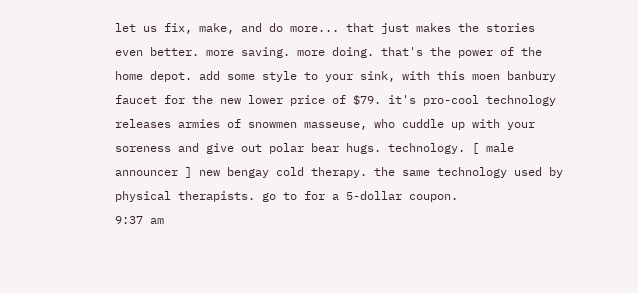let us fix, make, and do more... that just makes the stories even better. more saving. more doing. that's the power of the home depot. add some style to your sink, with this moen banbury faucet for the new lower price of $79. it's pro-cool technology releases armies of snowmen masseuse, who cuddle up with your soreness and give out polar bear hugs. technology. [ male announcer ] new bengay cold therapy. the same technology used by physical therapists. go to for a 5-dollar coupon.
9:37 am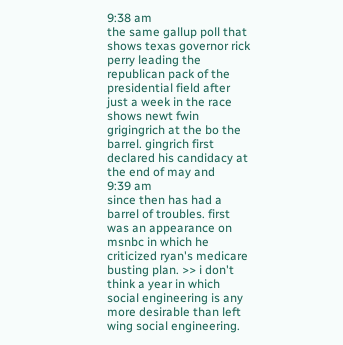9:38 am
the same gallup poll that shows texas governor rick perry leading the republican pack of the presidential field after just a week in the race shows newt fwin grigingrich at the bo the barrel. gingrich first declared his candidacy at the end of may and
9:39 am
since then has had a barrel of troubles. first was an appearance on msnbc in which he criticized ryan's medicare busting plan. >> i don't think a year in which social engineering is any more desirable than left wing social engineering.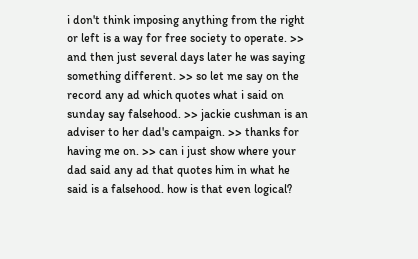i don't think imposing anything from the right or left is a way for free society to operate. >> and then just several days later he was saying something different. >> so let me say on the record any ad which quotes what i said on sunday say falsehood. >> jackie cushman is an adviser to her dad's campaign. >> thanks for having me on. >> can i just show where your dad said any ad that quotes him in what he said is a falsehood. how is that even logical?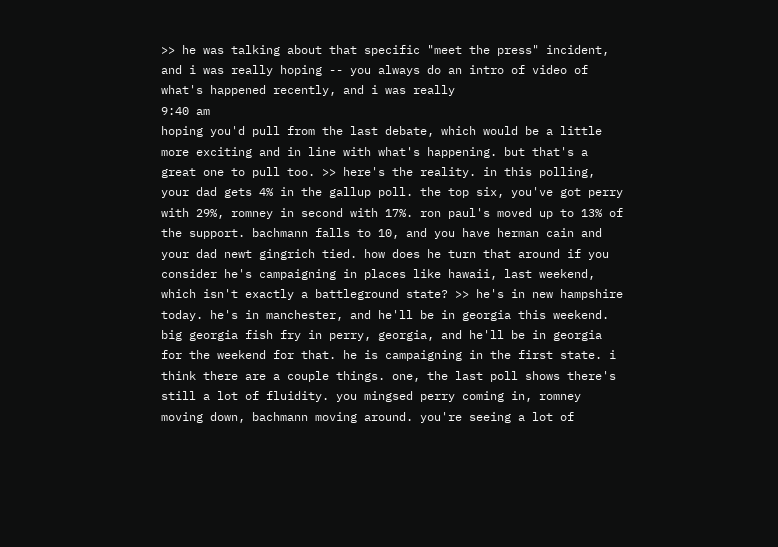>> he was talking about that specific "meet the press" incident, and i was really hoping -- you always do an intro of video of what's happened recently, and i was really
9:40 am
hoping you'd pull from the last debate, which would be a little more exciting and in line with what's happening. but that's a great one to pull too. >> here's the reality. in this polling, your dad gets 4% in the gallup poll. the top six, you've got perry with 29%, romney in second with 17%. ron paul's moved up to 13% of the support. bachmann falls to 10, and you have herman cain and your dad newt gingrich tied. how does he turn that around if you consider he's campaigning in places like hawaii, last weekend, which isn't exactly a battleground state? >> he's in new hampshire today. he's in manchester, and he'll be in georgia this weekend. big georgia fish fry in perry, georgia, and he'll be in georgia for the weekend for that. he is campaigning in the first state. i think there are a couple things. one, the last poll shows there's still a lot of fluidity. you mingsed perry coming in, romney moving down, bachmann moving around. you're seeing a lot of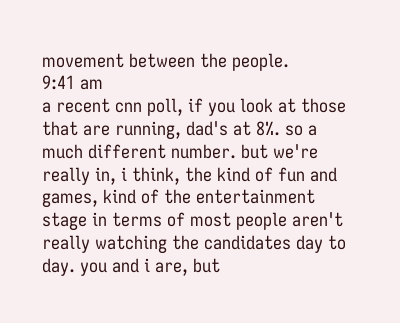movement between the people.
9:41 am
a recent cnn poll, if you look at those that are running, dad's at 8%. so a much different number. but we're really in, i think, the kind of fun and games, kind of the entertainment stage in terms of most people aren't really watching the candidates day to day. you and i are, but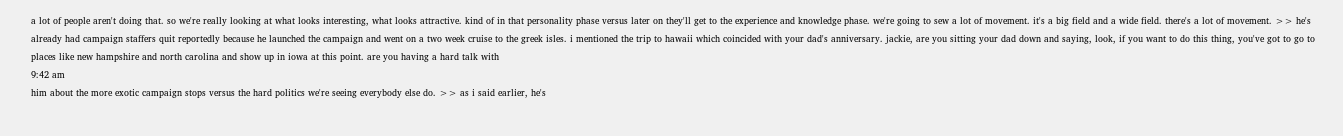a lot of people aren't doing that. so we're really looking at what looks interesting, what looks attractive. kind of in that personality phase versus later on they'll get to the experience and knowledge phase. we're going to sew a lot of movement. it's a big field and a wide field. there's a lot of movement. >> he's already had campaign staffers quit reportedly because he launched the campaign and went on a two week cruise to the greek isles. i mentioned the trip to hawaii which coincided with your dad's anniversary. jackie, are you sitting your dad down and saying, look, if you want to do this thing, you've got to go to places like new hampshire and north carolina and show up in iowa at this point. are you having a hard talk with
9:42 am
him about the more exotic campaign stops versus the hard politics we're seeing everybody else do. >> as i said earlier, he's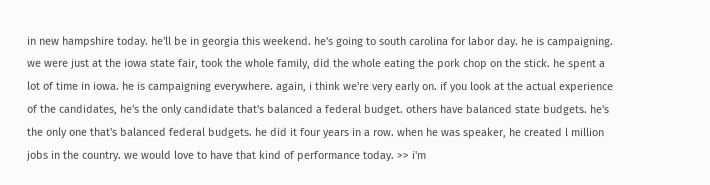in new hampshire today. he'll be in georgia this weekend. he's going to south carolina for labor day. he is campaigning. we were just at the iowa state fair, took the whole family, did the whole eating the pork chop on the stick. he spent a lot of time in iowa. he is campaigning everywhere. again, i think we're very early on. if you look at the actual experience of the candidates, he's the only candidate that's balanced a federal budget. others have balanced state budgets. he's the only one that's balanced federal budgets. he did it four years in a row. when he was speaker, he created l million jobs in the country. we would love to have that kind of performance today. >> i'm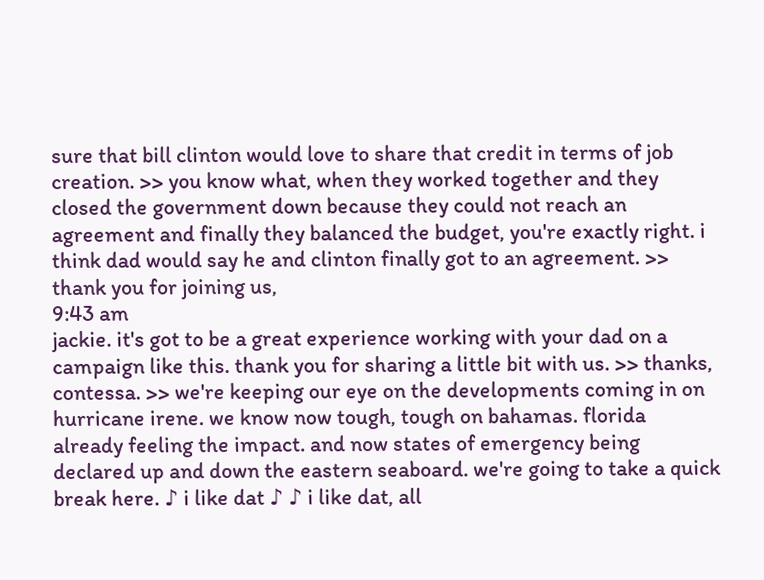sure that bill clinton would love to share that credit in terms of job creation. >> you know what, when they worked together and they closed the government down because they could not reach an agreement and finally they balanced the budget, you're exactly right. i think dad would say he and clinton finally got to an agreement. >> thank you for joining us,
9:43 am
jackie. it's got to be a great experience working with your dad on a campaign like this. thank you for sharing a little bit with us. >> thanks, contessa. >> we're keeping our eye on the developments coming in on hurricane irene. we know now tough, tough on bahamas. florida already feeling the impact. and now states of emergency being declared up and down the eastern seaboard. we're going to take a quick break here. ♪ i like dat ♪ ♪ i like dat, all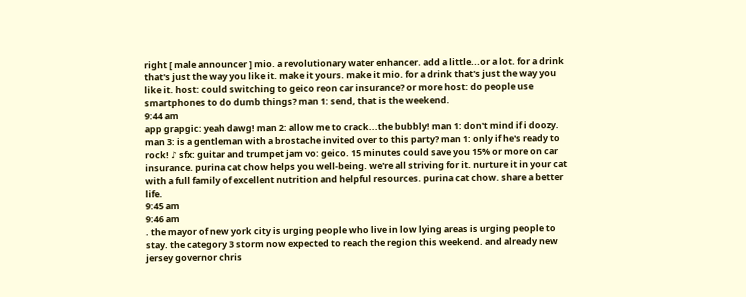right [ male announcer ] mio. a revolutionary water enhancer. add a little...or a lot. for a drink that's just the way you like it. make it yours. make it mio. for a drink that's just the way you like it. host: could switching to geico reon car insurance? or more host: do people use smartphones to do dumb things? man 1: send, that is the weekend.
9:44 am
app grapgic: yeah dawg! man 2: allow me to crack...the bubbly! man 1: don't mind if i doozy. man 3: is a gentleman with a brostache invited over to this party? man 1: only if he's ready to rock! ♪ sfx: guitar and trumpet jam vo: geico. 15 minutes could save you 15% or more on car insurance. purina cat chow helps you well-being. we're all striving for it. nurture it in your cat with a full family of excellent nutrition and helpful resources. purina cat chow. share a better life.
9:45 am
9:46 am
. the mayor of new york city is urging people who live in low lying areas is urging people to stay. the category 3 storm now expected to reach the region this weekend. and already new jersey governor chris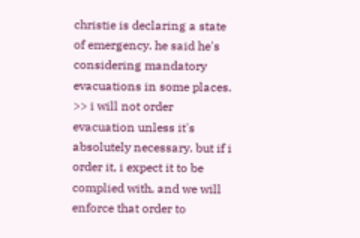christie is declaring a state of emergency. he said he's considering mandatory evacuations in some places. >> i will not order evacuation unless it's absolutely necessary. but if i order it, i expect it to be complied with, and we will enforce that order to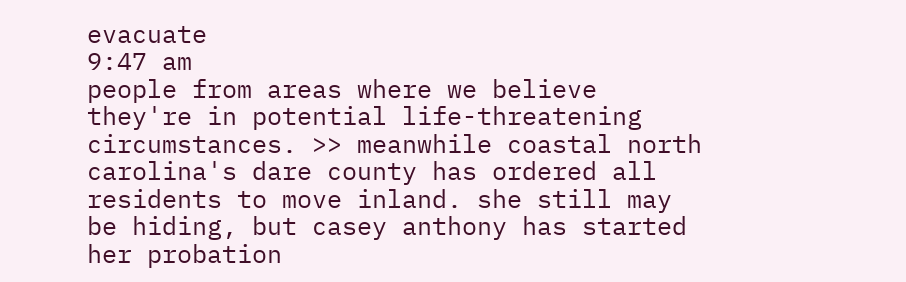evacuate
9:47 am
people from areas where we believe they're in potential life-threatening circumstances. >> meanwhile coastal north carolina's dare county has ordered all residents to move inland. she still may be hiding, but casey anthony has started her probation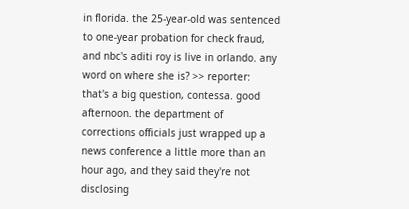in florida. the 25-year-old was sentenced to one-year probation for check fraud, and nbc's aditi roy is live in orlando. any word on where she is? >> reporter: that's a big question, contessa. good afternoon. the department of corrections officials just wrapped up a news conference a little more than an hour ago, and they said they're not disclosing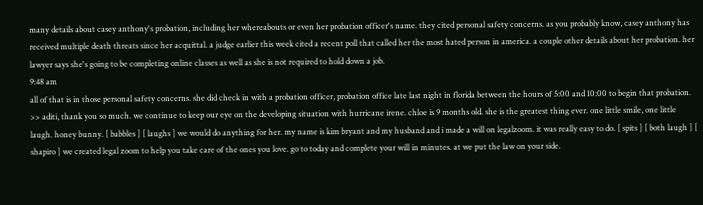many details about casey anthony's probation, including her whereabouts or even her probation officer's name. they cited personal safety concerns. as you probably know, casey anthony has received multiple death threats since her acquittal. a judge earlier this week cited a recent poll that called her the most hated person in america. a couple other details about her probation. her lawyer says she's going to be completing online classes as well as she is not required to hold down a job.
9:48 am
all of that is in those personal safety concerns. she did check in with a probation officer, probation office late last night in florida between the hours of 5:00 and 10:00 to begin that probation. >> aditi, thank you so much. we continue to keep our eye on the developing situation with hurricane irene. chloe is 9 months old. she is the greatest thing ever. one little smile, one little laugh. honey bunny. [ babbles ] [ laughs ] we would do anything for her. my name is kim bryant and my husband and i made a will on legalzoom. it was really easy to do. [ spits ] [ both laugh ] [ shapiro ] we created legal zoom to help you take care of the ones you love. go to today and complete your will in minutes. at we put the law on your side.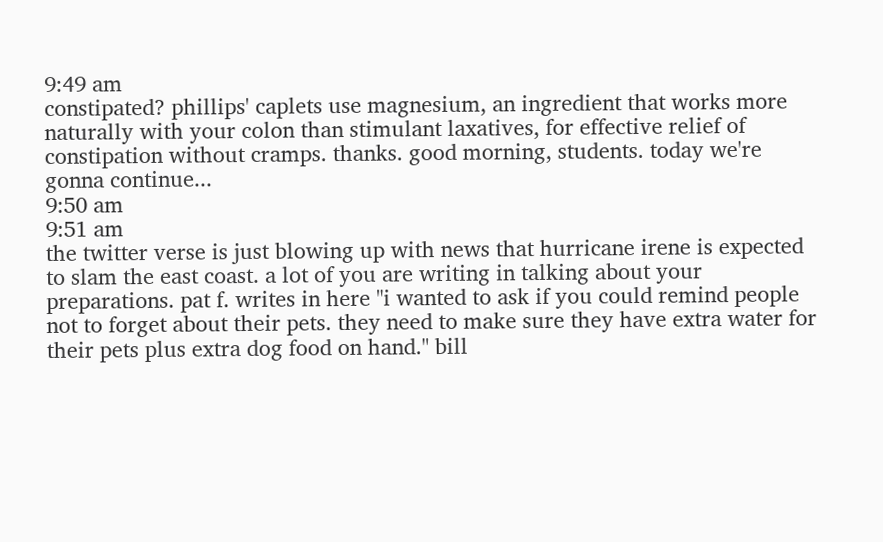9:49 am
constipated? phillips' caplets use magnesium, an ingredient that works more naturally with your colon than stimulant laxatives, for effective relief of constipation without cramps. thanks. good morning, students. today we're gonna continue...
9:50 am
9:51 am
the twitter verse is just blowing up with news that hurricane irene is expected to slam the east coast. a lot of you are writing in talking about your preparations. pat f. writes in here "i wanted to ask if you could remind people not to forget about their pets. they need to make sure they have extra water for their pets plus extra dog food on hand." bill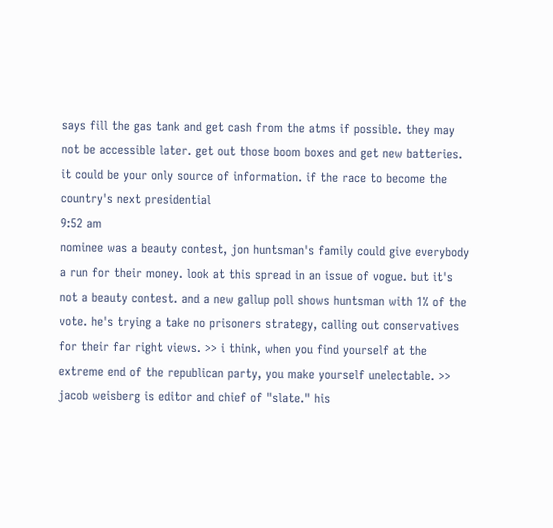says fill the gas tank and get cash from the atms if possible. they may not be accessible later. get out those boom boxes and get new batteries. it could be your only source of information. if the race to become the country's next presidential
9:52 am
nominee was a beauty contest, jon huntsman's family could give everybody a run for their money. look at this spread in an issue of vogue. but it's not a beauty contest. and a new gallup poll shows huntsman with 1% of the vote. he's trying a take no prisoners strategy, calling out conservatives for their far right views. >> i think, when you find yourself at the extreme end of the republican party, you make yourself unelectable. >> jacob weisberg is editor and chief of "slate." his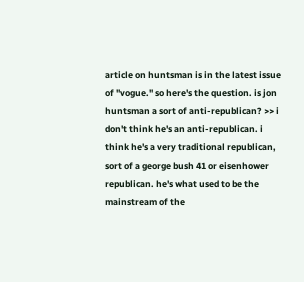article on huntsman is in the latest issue of "vogue." so here's the question. is jon huntsman a sort of anti-republican? >> i don't think he's an anti-republican. i think he's a very traditional republican, sort of a george bush 41 or eisenhower republican. he's what used to be the mainstream of the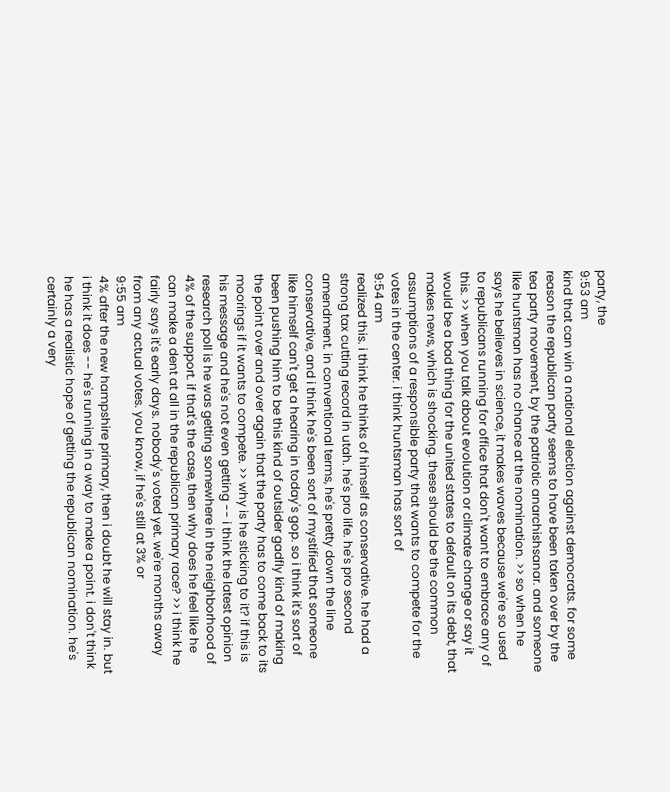party, the
9:53 am
kind that can win a national election against democrats. for some reason the republican party seems to have been taken over by the tea party movement, by the patriotic anarchishsanar. and someone like huntsman has no chance at the nomination. >> so when he says he believes in science, it makes waves because we're so used to republicans running for office that don't want to embrace any of this. >> when you talk about evolution or climate change or say it would be a bad thing for the united states to default on its debt, that makes news, which is shocking. these should be the common assumptions of a responsible party that wants to compete for the votes in the center. i think huntsman has sort of
9:54 am
realized this. i think he thinks of himself as conservative. he had a strong tax cutting record in utah. he's pro life. he's pro second amendment. in conventional terms, he's pretty down the line conservative, and i think he's been sort of mystified that someone like himself can't get a hearing in today's gop. so i think it's sort of been pushing him to be this kind of outsider gadfly kind of making the point over and over again that the party has to come back to its moorings if it wants to compete. >> why is he sticking to it? if this is his message and he's not even getting -- i think the latest opinion research poll is he was getting somewhere in the neighborhood of 4% of the support. if that's the case, then why does he feel like he can make a dent at all in the republican primary race? >> i think he fairly says it's early days. nobody's voted yet. we're months away from any actual votes. you know, if he's still at 3% or
9:55 am
4% after the new hampshire primary, then i doubt he will stay in. but i think it does -- he's running in a way to make a point. i don't think he has a realistic hope of getting the republican nomination. he's certainly a very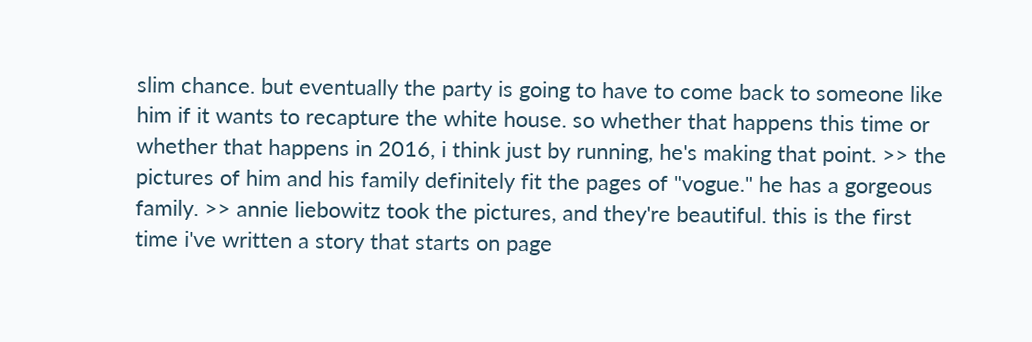slim chance. but eventually the party is going to have to come back to someone like him if it wants to recapture the white house. so whether that happens this time or whether that happens in 2016, i think just by running, he's making that point. >> the pictures of him and his family definitely fit the pages of "vogue." he has a gorgeous family. >> annie liebowitz took the pictures, and they're beautiful. this is the first time i've written a story that starts on page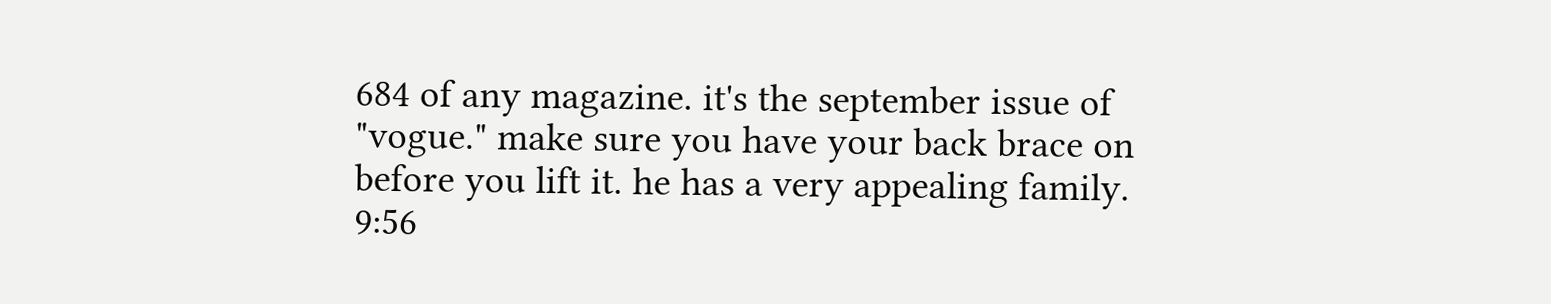684 of any magazine. it's the september issue of "vogue." make sure you have your back brace on before you lift it. he has a very appealing family.
9:56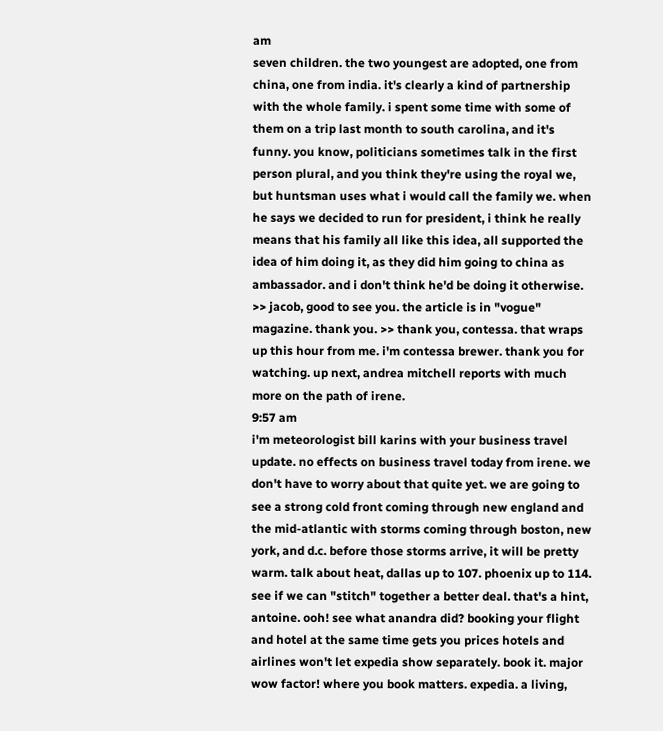am
seven children. the two youngest are adopted, one from china, one from india. it's clearly a kind of partnership with the whole family. i spent some time with some of them on a trip last month to south carolina, and it's funny. you know, politicians sometimes talk in the first person plural, and you think they're using the royal we, but huntsman uses what i would call the family we. when he says we decided to run for president, i think he really means that his family all like this idea, all supported the idea of him doing it, as they did him going to china as ambassador. and i don't think he'd be doing it otherwise. >> jacob, good to see you. the article is in "vogue" magazine. thank you. >> thank you, contessa. that wraps up this hour from me. i'm contessa brewer. thank you for watching. up next, andrea mitchell reports with much more on the path of irene.
9:57 am
i'm meteorologist bill karins with your business travel update. no effects on business travel today from irene. we don't have to worry about that quite yet. we are going to see a strong cold front coming through new england and the mid-atlantic with storms coming through boston, new york, and d.c. before those storms arrive, it will be pretty warm. talk about heat, dallas up to 107. phoenix up to 114. see if we can "stitch" together a better deal. that's a hint, antoine. ooh! see what anandra did? booking your flight and hotel at the same time gets you prices hotels and airlines won't let expedia show separately. book it. major wow factor! where you book matters. expedia. a living,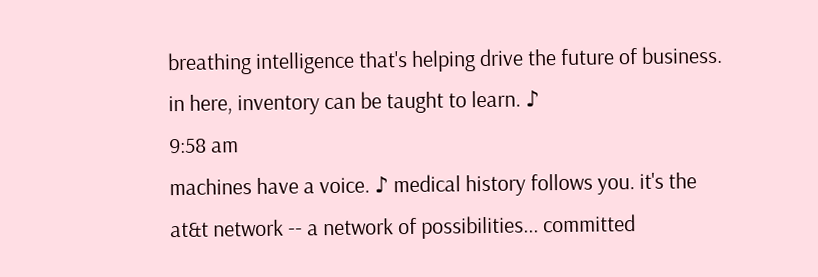breathing intelligence that's helping drive the future of business. in here, inventory can be taught to learn. ♪
9:58 am
machines have a voice. ♪ medical history follows you. it's the at&t network -- a network of possibilities... committed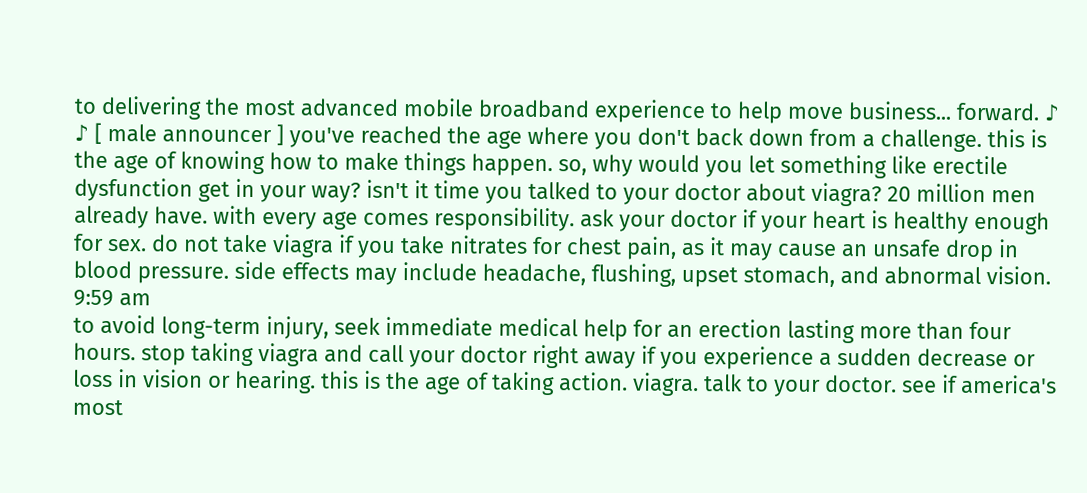to delivering the most advanced mobile broadband experience to help move business... forward. ♪ ♪ [ male announcer ] you've reached the age where you don't back down from a challenge. this is the age of knowing how to make things happen. so, why would you let something like erectile dysfunction get in your way? isn't it time you talked to your doctor about viagra? 20 million men already have. with every age comes responsibility. ask your doctor if your heart is healthy enough for sex. do not take viagra if you take nitrates for chest pain, as it may cause an unsafe drop in blood pressure. side effects may include headache, flushing, upset stomach, and abnormal vision.
9:59 am
to avoid long-term injury, seek immediate medical help for an erection lasting more than four hours. stop taking viagra and call your doctor right away if you experience a sudden decrease or loss in vision or hearing. this is the age of taking action. viagra. talk to your doctor. see if america's most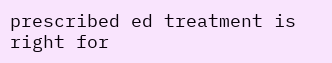prescribed ed treatment is right for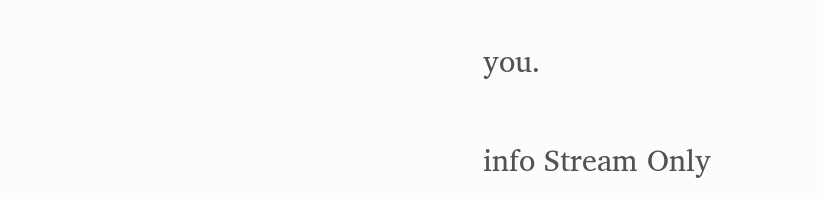you.


info Stream Only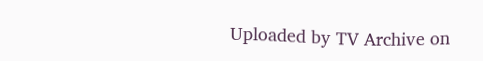Uploaded by TV Archive on